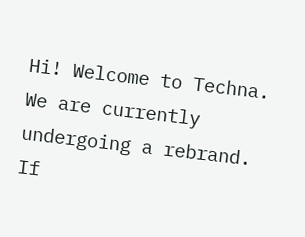Hi! Welcome to Techna. We are currently undergoing a rebrand. If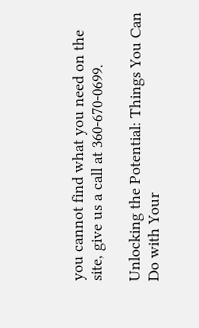you cannot find what you need on the site, give us a call at 360-670-0699.

Unlocking the Potential: Things You Can Do with Your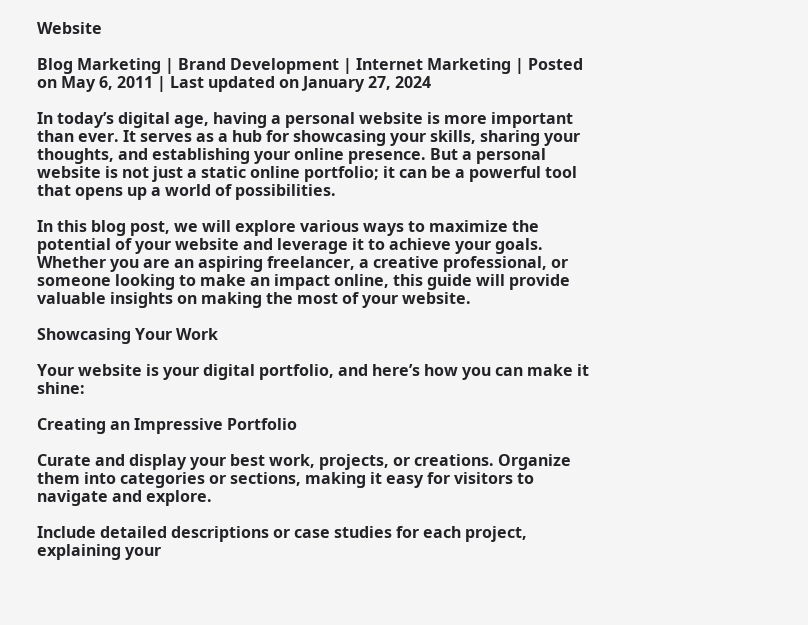Website

Blog Marketing | Brand Development | Internet Marketing | Posted on May 6, 2011 | Last updated on January 27, 2024

In today’s digital age, having a personal website is more important than ever. It serves as a hub for showcasing your skills, sharing your thoughts, and establishing your online presence. But a personal website is not just a static online portfolio; it can be a powerful tool that opens up a world of possibilities.

In this blog post, we will explore various ways to maximize the potential of your website and leverage it to achieve your goals. Whether you are an aspiring freelancer, a creative professional, or someone looking to make an impact online, this guide will provide valuable insights on making the most of your website.

Showcasing Your Work

Your website is your digital portfolio, and here’s how you can make it shine:

Creating an Impressive Portfolio

Curate and display your best work, projects, or creations. Organize them into categories or sections, making it easy for visitors to navigate and explore.

Include detailed descriptions or case studies for each project, explaining your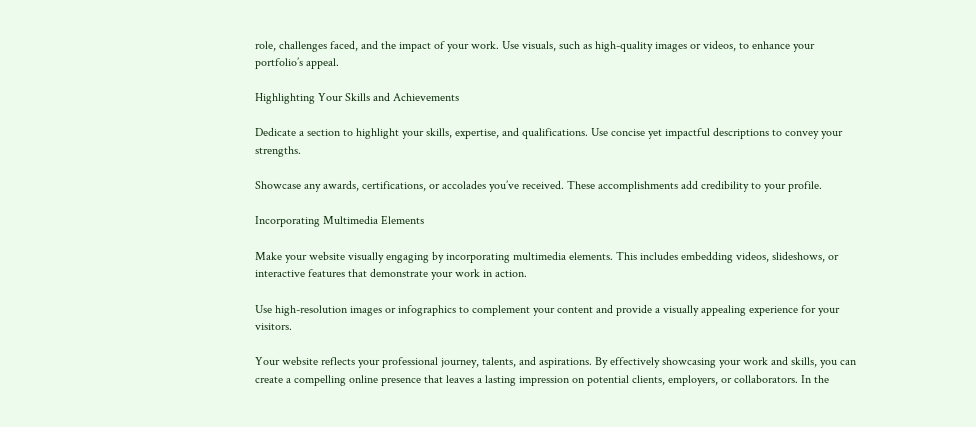role, challenges faced, and the impact of your work. Use visuals, such as high-quality images or videos, to enhance your portfolio’s appeal.

Highlighting Your Skills and Achievements

Dedicate a section to highlight your skills, expertise, and qualifications. Use concise yet impactful descriptions to convey your strengths.

Showcase any awards, certifications, or accolades you’ve received. These accomplishments add credibility to your profile.

Incorporating Multimedia Elements

Make your website visually engaging by incorporating multimedia elements. This includes embedding videos, slideshows, or interactive features that demonstrate your work in action.

Use high-resolution images or infographics to complement your content and provide a visually appealing experience for your visitors.

Your website reflects your professional journey, talents, and aspirations. By effectively showcasing your work and skills, you can create a compelling online presence that leaves a lasting impression on potential clients, employers, or collaborators. In the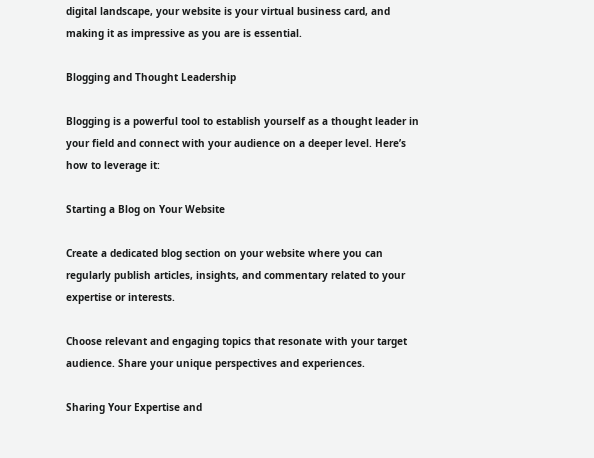digital landscape, your website is your virtual business card, and making it as impressive as you are is essential.

Blogging and Thought Leadership

Blogging is a powerful tool to establish yourself as a thought leader in your field and connect with your audience on a deeper level. Here’s how to leverage it:

Starting a Blog on Your Website

Create a dedicated blog section on your website where you can regularly publish articles, insights, and commentary related to your expertise or interests.

Choose relevant and engaging topics that resonate with your target audience. Share your unique perspectives and experiences.

Sharing Your Expertise and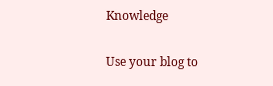Knowledge

Use your blog to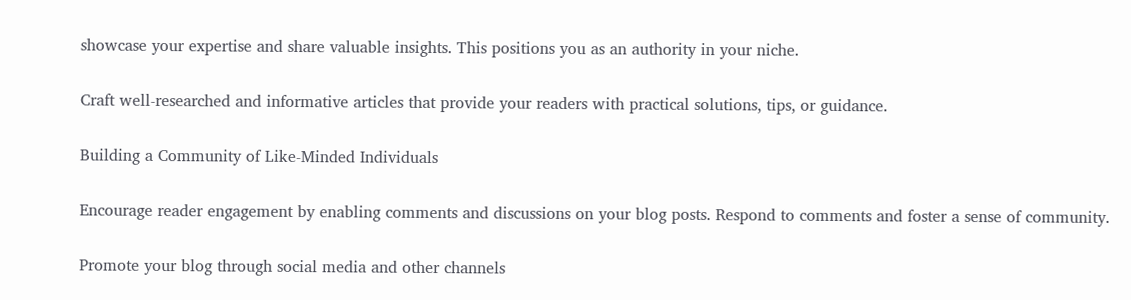showcase your expertise and share valuable insights. This positions you as an authority in your niche.

Craft well-researched and informative articles that provide your readers with practical solutions, tips, or guidance.

Building a Community of Like-Minded Individuals

Encourage reader engagement by enabling comments and discussions on your blog posts. Respond to comments and foster a sense of community.

Promote your blog through social media and other channels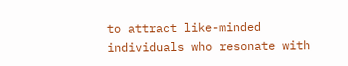to attract like-minded individuals who resonate with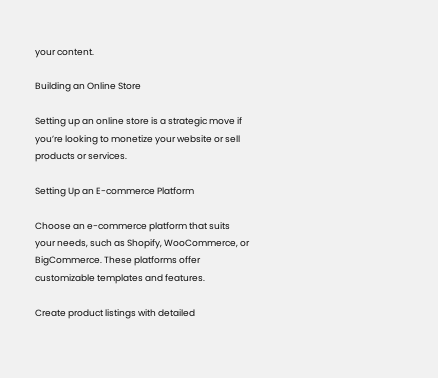your content.

Building an Online Store

Setting up an online store is a strategic move if you’re looking to monetize your website or sell products or services.

Setting Up an E-commerce Platform

Choose an e-commerce platform that suits your needs, such as Shopify, WooCommerce, or BigCommerce. These platforms offer customizable templates and features.

Create product listings with detailed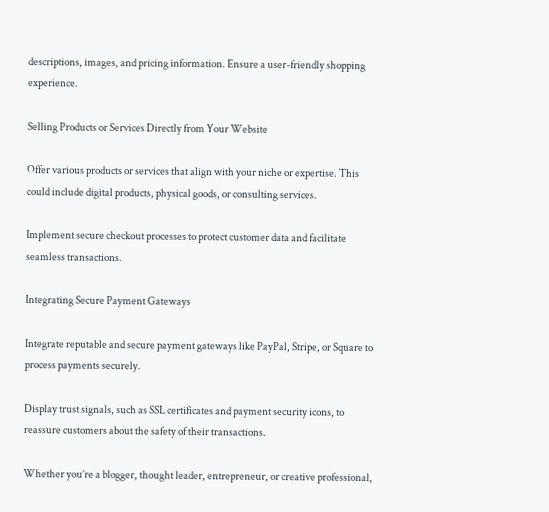descriptions, images, and pricing information. Ensure a user-friendly shopping experience.

Selling Products or Services Directly from Your Website

Offer various products or services that align with your niche or expertise. This could include digital products, physical goods, or consulting services.

Implement secure checkout processes to protect customer data and facilitate seamless transactions.

Integrating Secure Payment Gateways

Integrate reputable and secure payment gateways like PayPal, Stripe, or Square to process payments securely.

Display trust signals, such as SSL certificates and payment security icons, to reassure customers about the safety of their transactions.

Whether you’re a blogger, thought leader, entrepreneur, or creative professional,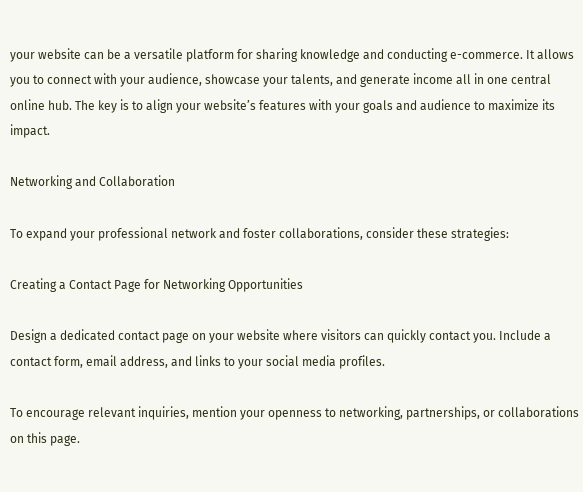your website can be a versatile platform for sharing knowledge and conducting e-commerce. It allows you to connect with your audience, showcase your talents, and generate income all in one central online hub. The key is to align your website’s features with your goals and audience to maximize its impact.

Networking and Collaboration

To expand your professional network and foster collaborations, consider these strategies:

Creating a Contact Page for Networking Opportunities

Design a dedicated contact page on your website where visitors can quickly contact you. Include a contact form, email address, and links to your social media profiles.

To encourage relevant inquiries, mention your openness to networking, partnerships, or collaborations on this page.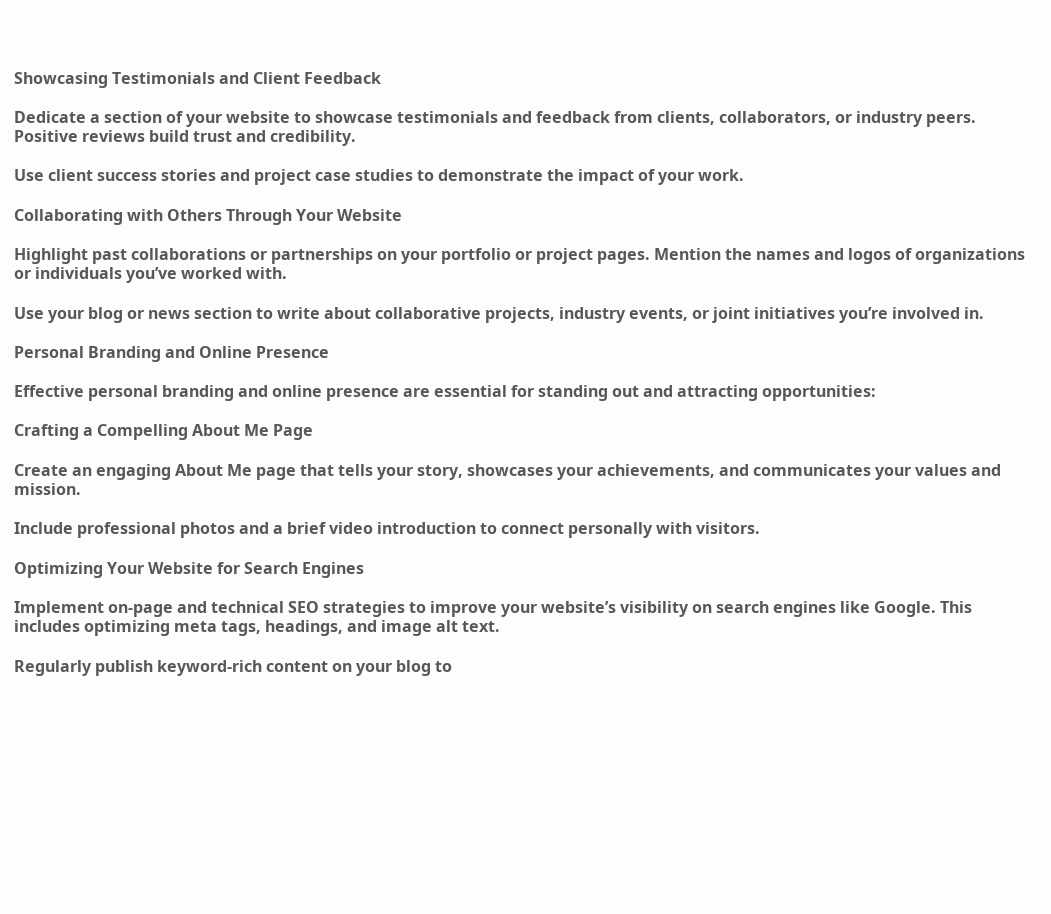Showcasing Testimonials and Client Feedback

Dedicate a section of your website to showcase testimonials and feedback from clients, collaborators, or industry peers. Positive reviews build trust and credibility.

Use client success stories and project case studies to demonstrate the impact of your work.

Collaborating with Others Through Your Website

Highlight past collaborations or partnerships on your portfolio or project pages. Mention the names and logos of organizations or individuals you’ve worked with.

Use your blog or news section to write about collaborative projects, industry events, or joint initiatives you’re involved in.

Personal Branding and Online Presence

Effective personal branding and online presence are essential for standing out and attracting opportunities:

Crafting a Compelling About Me Page

Create an engaging About Me page that tells your story, showcases your achievements, and communicates your values and mission.

Include professional photos and a brief video introduction to connect personally with visitors.

Optimizing Your Website for Search Engines

Implement on-page and technical SEO strategies to improve your website’s visibility on search engines like Google. This includes optimizing meta tags, headings, and image alt text.

Regularly publish keyword-rich content on your blog to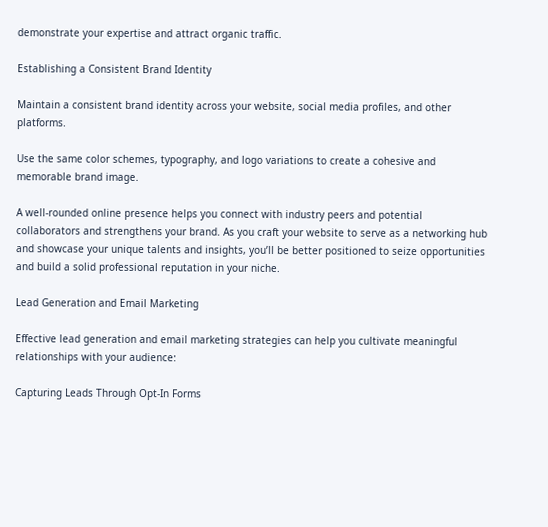demonstrate your expertise and attract organic traffic.

Establishing a Consistent Brand Identity

Maintain a consistent brand identity across your website, social media profiles, and other platforms.

Use the same color schemes, typography, and logo variations to create a cohesive and memorable brand image.

A well-rounded online presence helps you connect with industry peers and potential collaborators and strengthens your brand. As you craft your website to serve as a networking hub and showcase your unique talents and insights, you’ll be better positioned to seize opportunities and build a solid professional reputation in your niche.

Lead Generation and Email Marketing

Effective lead generation and email marketing strategies can help you cultivate meaningful relationships with your audience:

Capturing Leads Through Opt-In Forms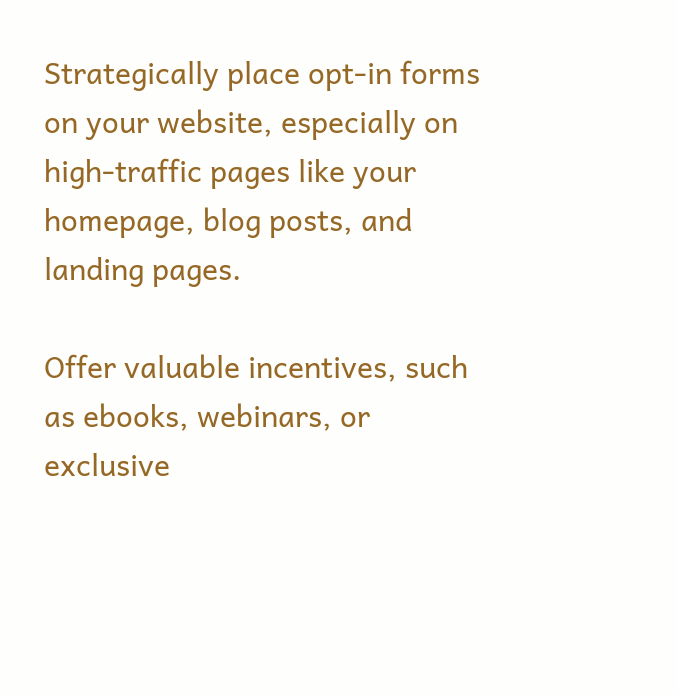Strategically place opt-in forms on your website, especially on high-traffic pages like your homepage, blog posts, and landing pages.

Offer valuable incentives, such as ebooks, webinars, or exclusive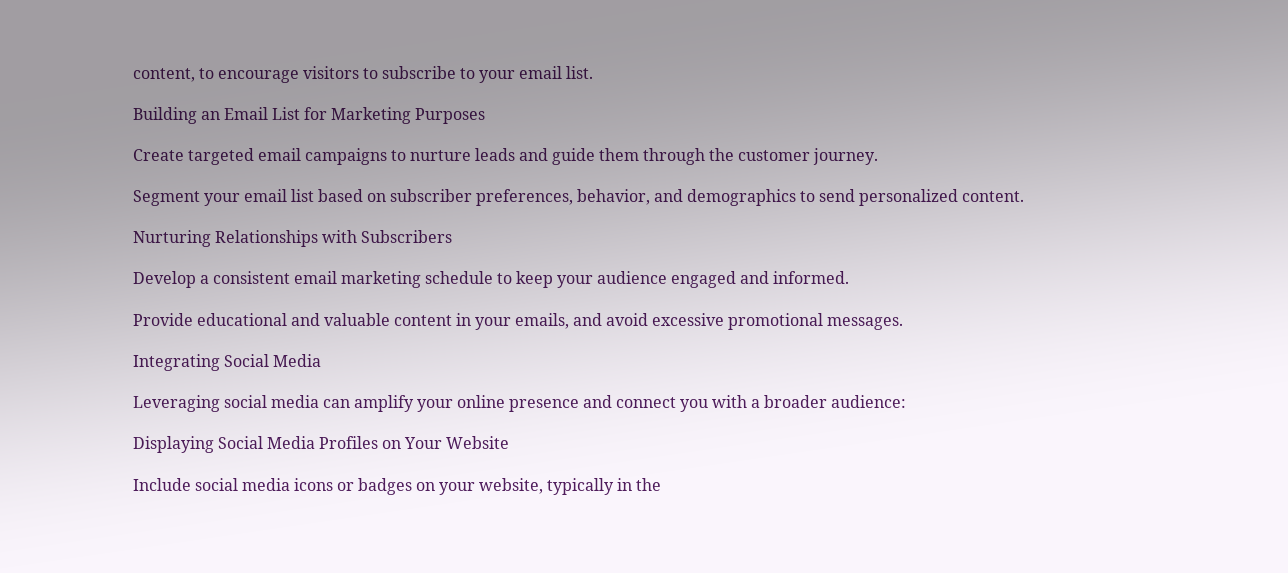content, to encourage visitors to subscribe to your email list.

Building an Email List for Marketing Purposes

Create targeted email campaigns to nurture leads and guide them through the customer journey.

Segment your email list based on subscriber preferences, behavior, and demographics to send personalized content.

Nurturing Relationships with Subscribers

Develop a consistent email marketing schedule to keep your audience engaged and informed.

Provide educational and valuable content in your emails, and avoid excessive promotional messages.

Integrating Social Media

Leveraging social media can amplify your online presence and connect you with a broader audience:

Displaying Social Media Profiles on Your Website

Include social media icons or badges on your website, typically in the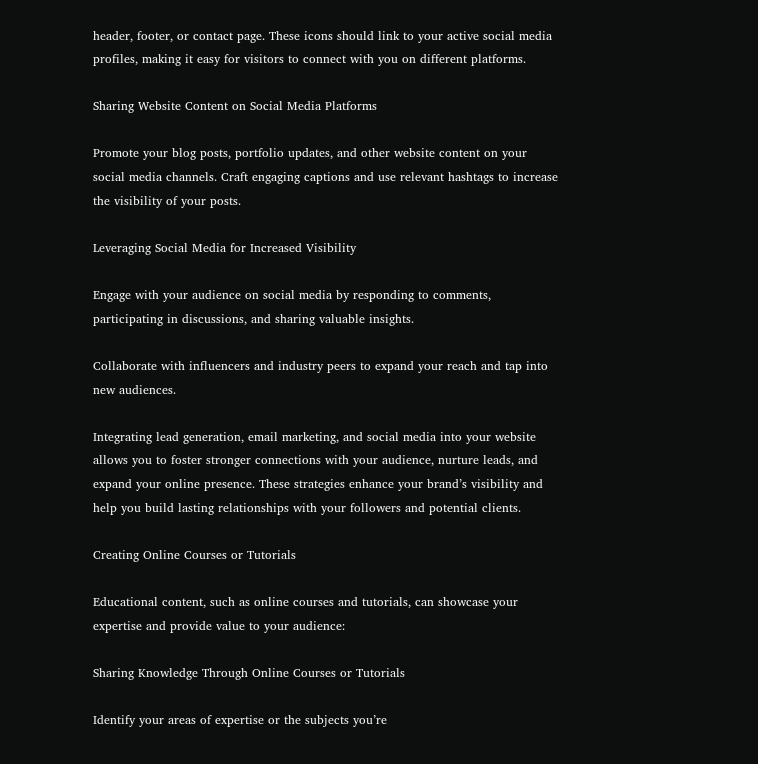header, footer, or contact page. These icons should link to your active social media profiles, making it easy for visitors to connect with you on different platforms.

Sharing Website Content on Social Media Platforms

Promote your blog posts, portfolio updates, and other website content on your social media channels. Craft engaging captions and use relevant hashtags to increase the visibility of your posts.

Leveraging Social Media for Increased Visibility

Engage with your audience on social media by responding to comments, participating in discussions, and sharing valuable insights.

Collaborate with influencers and industry peers to expand your reach and tap into new audiences.

Integrating lead generation, email marketing, and social media into your website allows you to foster stronger connections with your audience, nurture leads, and expand your online presence. These strategies enhance your brand’s visibility and help you build lasting relationships with your followers and potential clients.

Creating Online Courses or Tutorials

Educational content, such as online courses and tutorials, can showcase your expertise and provide value to your audience:

Sharing Knowledge Through Online Courses or Tutorials

Identify your areas of expertise or the subjects you’re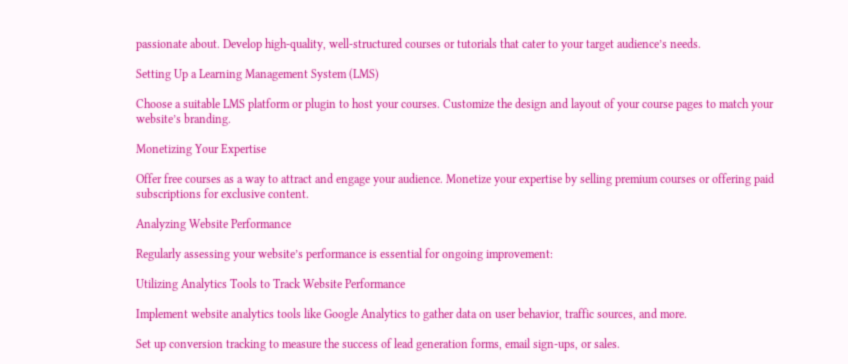passionate about. Develop high-quality, well-structured courses or tutorials that cater to your target audience’s needs.

Setting Up a Learning Management System (LMS)

Choose a suitable LMS platform or plugin to host your courses. Customize the design and layout of your course pages to match your website’s branding.

Monetizing Your Expertise

Offer free courses as a way to attract and engage your audience. Monetize your expertise by selling premium courses or offering paid subscriptions for exclusive content.

Analyzing Website Performance

Regularly assessing your website’s performance is essential for ongoing improvement:

Utilizing Analytics Tools to Track Website Performance

Implement website analytics tools like Google Analytics to gather data on user behavior, traffic sources, and more.

Set up conversion tracking to measure the success of lead generation forms, email sign-ups, or sales.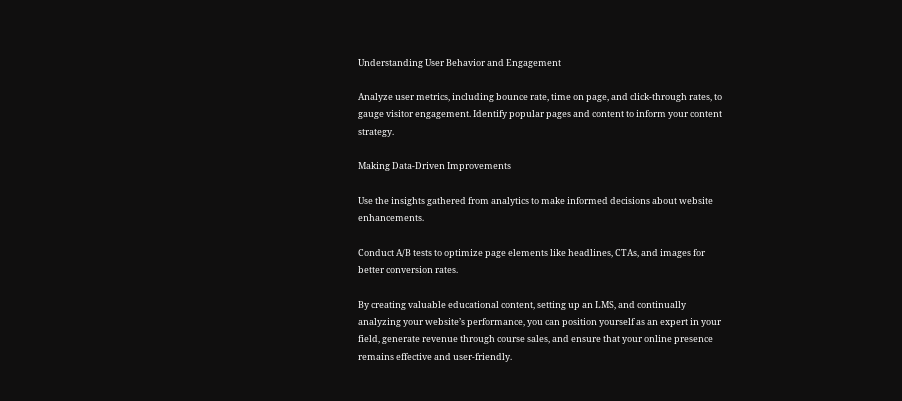Understanding User Behavior and Engagement

Analyze user metrics, including bounce rate, time on page, and click-through rates, to gauge visitor engagement. Identify popular pages and content to inform your content strategy.

Making Data-Driven Improvements

Use the insights gathered from analytics to make informed decisions about website enhancements.

Conduct A/B tests to optimize page elements like headlines, CTAs, and images for better conversion rates.

By creating valuable educational content, setting up an LMS, and continually analyzing your website’s performance, you can position yourself as an expert in your field, generate revenue through course sales, and ensure that your online presence remains effective and user-friendly.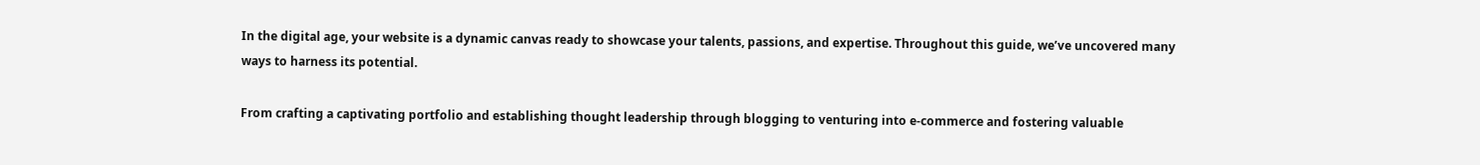In the digital age, your website is a dynamic canvas ready to showcase your talents, passions, and expertise. Throughout this guide, we’ve uncovered many ways to harness its potential.

From crafting a captivating portfolio and establishing thought leadership through blogging to venturing into e-commerce and fostering valuable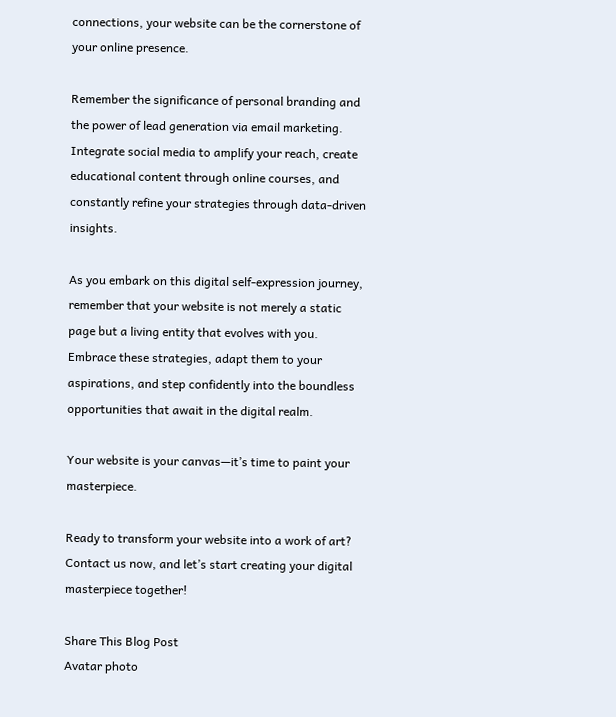connections, your website can be the cornerstone of your online presence.

Remember the significance of personal branding and the power of lead generation via email marketing. Integrate social media to amplify your reach, create educational content through online courses, and constantly refine your strategies through data-driven insights.

As you embark on this digital self-expression journey, remember that your website is not merely a static page but a living entity that evolves with you. Embrace these strategies, adapt them to your aspirations, and step confidently into the boundless opportunities that await in the digital realm.

Your website is your canvas—it’s time to paint your masterpiece.

Ready to transform your website into a work of art? Contact us now, and let’s start creating your digital masterpiece together!

Share This Blog Post
Avatar photo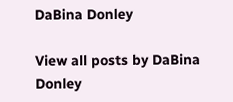DaBina Donley

View all posts by DaBina Donley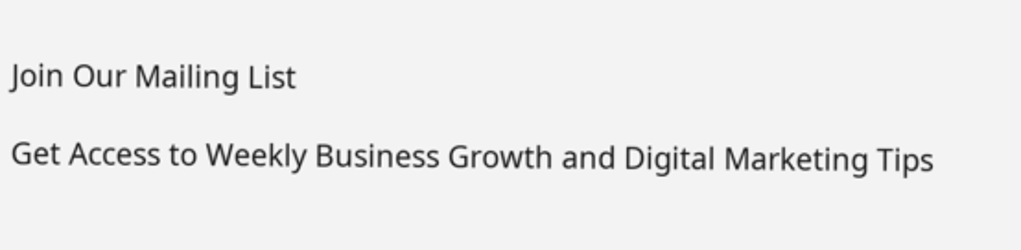Join Our Mailing List

Get Access to Weekly Business Growth and Digital Marketing Tips